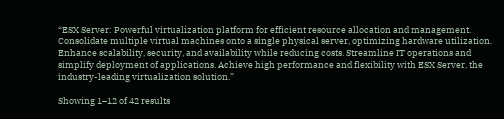“ESX Server: Powerful virtualization platform for efficient resource allocation and management. Consolidate multiple virtual machines onto a single physical server, optimizing hardware utilization. Enhance scalability, security, and availability while reducing costs. Streamline IT operations and simplify deployment of applications. Achieve high performance and flexibility with ESX Server, the industry-leading virtualization solution.”

Showing 1–12 of 42 results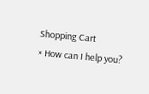Shopping Cart
× How can I help you?